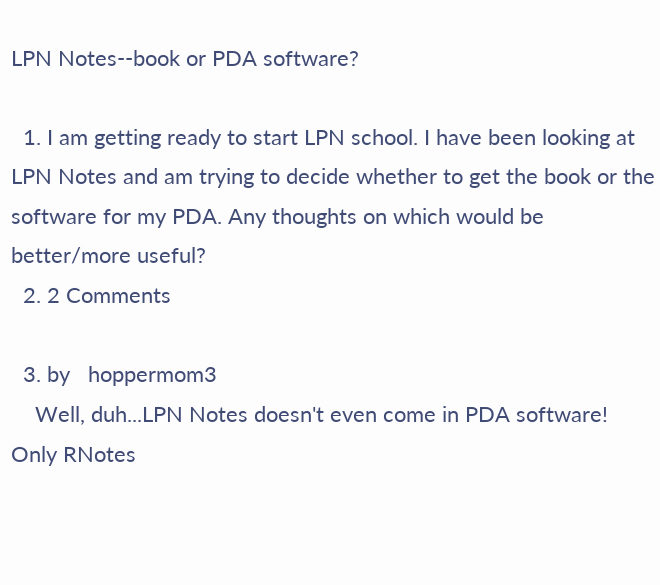LPN Notes--book or PDA software?

  1. I am getting ready to start LPN school. I have been looking at LPN Notes and am trying to decide whether to get the book or the software for my PDA. Any thoughts on which would be better/more useful?
  2. 2 Comments

  3. by   hoppermom3
    Well, duh...LPN Notes doesn't even come in PDA software! Only RNotes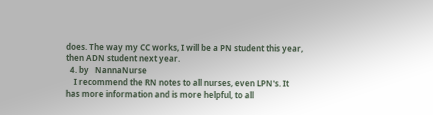does. The way my CC works, I will be a PN student this year, then ADN student next year.
  4. by   NannaNurse
    I recommend the RN notes to all nurses, even LPN's. It has more information and is more helpful, to all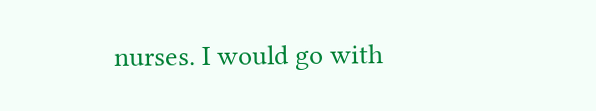nurses. I would go with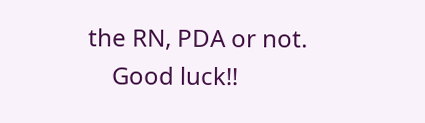the RN, PDA or not.
    Good luck!!